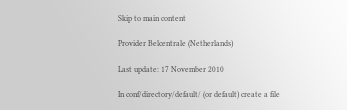Skip to main content

Provider Belcentrale (Netherlands)

Last update: 17 November 2010

In conf/directory/default/ (or default) create a file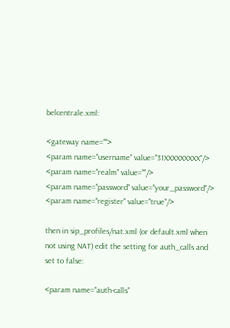belcentrale.xml:

<gateway name="">
<param name="username" value="31XXXXXXXXX"/>
<param name="realm" value=""/>
<param name="password" value="your_password"/>
<param name="register" value="true"/>

then in sip_profiles/nat.xml (or default.xml when not using NAT) edit the setting for auth_calls and set to false:

<param name="auth-calls"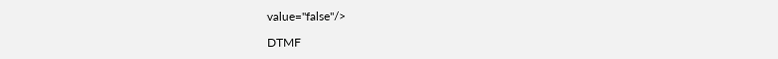value="false"/>

DTMF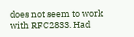does not seem to work with RFC2833. Had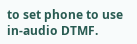to set phone to use in-audio DTMF.